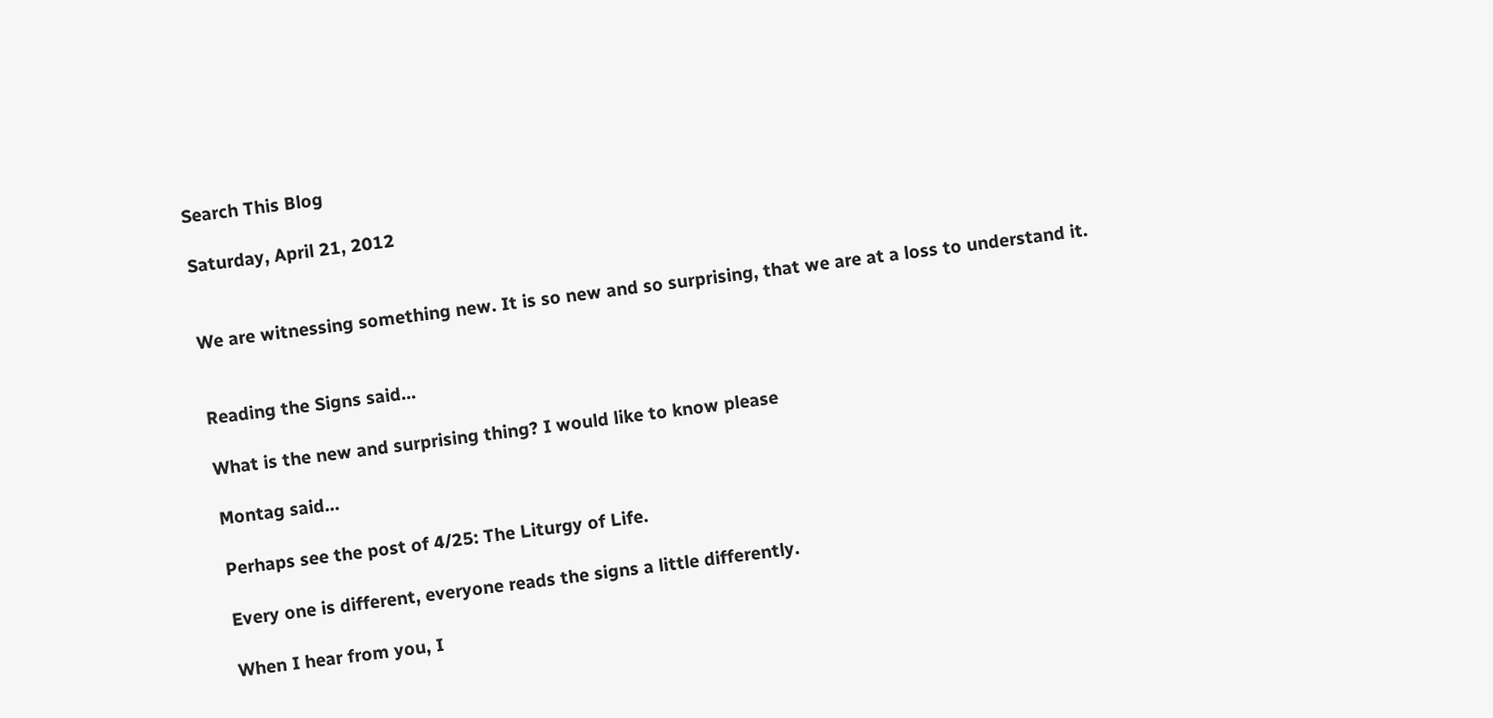Search This Blog

Saturday, April 21, 2012


We are witnessing something new. It is so new and so surprising, that we are at a loss to understand it.


Reading the Signs said...

What is the new and surprising thing? I would like to know please

Montag said...

Perhaps see the post of 4/25: The Liturgy of Life.

Every one is different, everyone reads the signs a little differently.

When I hear from you, I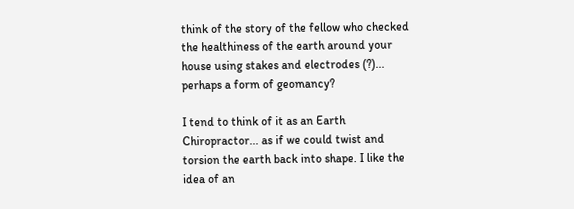think of the story of the fellow who checked the healthiness of the earth around your house using stakes and electrodes (?)... perhaps a form of geomancy?

I tend to think of it as an Earth Chiropractor... as if we could twist and torsion the earth back into shape. I like the idea of an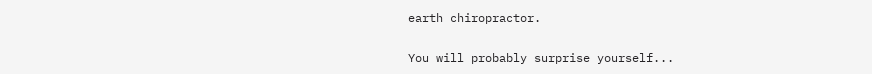earth chiropractor.

You will probably surprise yourself...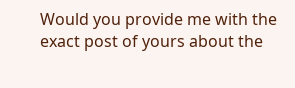Would you provide me with the exact post of yours about the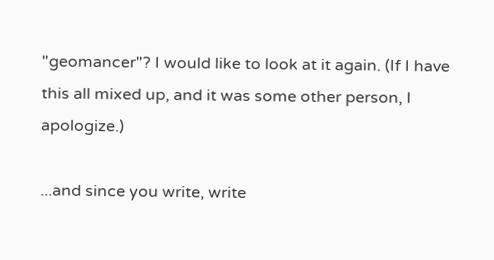"geomancer"? I would like to look at it again. (If I have this all mixed up, and it was some other person, I apologize.)

...and since you write, write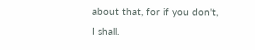about that, for if you don't, I shall.